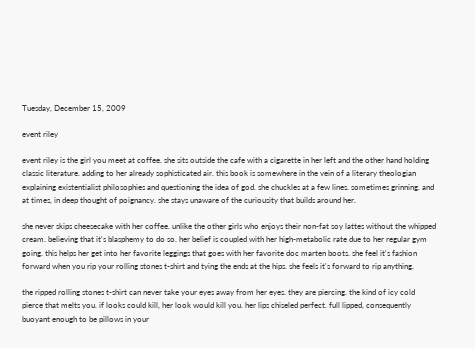Tuesday, December 15, 2009

event riley

event riley is the girl you meet at coffee. she sits outside the cafe with a cigarette in her left and the other hand holding classic literature. adding to her already sophisticated air. this book is somewhere in the vein of a literary theologian explaining existentialist philosophies and questioning the idea of god. she chuckles at a few lines. sometimes grinning. and at times, in deep thought of poignancy. she stays unaware of the curiousity that builds around her.

she never skips cheesecake with her coffee. unlike the other girls who enjoys their non-fat soy lattes without the whipped cream. believing that it's blasphemy to do so. her belief is coupled with her high-metabolic rate due to her regular gym going. this helps her get into her favorite leggings that goes with her favorite doc marten boots. she feel it's fashion forward when you rip your rolling stones t-shirt and tying the ends at the hips. she feels it's forward to rip anything.

the ripped rolling stones t-shirt can never take your eyes away from her eyes. they are piercing. the kind of icy cold pierce that melts you. if looks could kill, her look would kill you. her lips chiseled perfect. full lipped, consequently buoyant enough to be pillows in your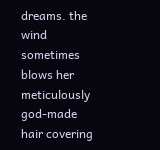dreams. the wind sometimes blows her meticulously god-made hair covering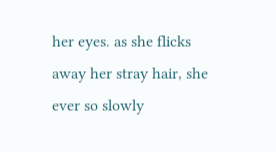her eyes. as she flicks away her stray hair, she ever so slowly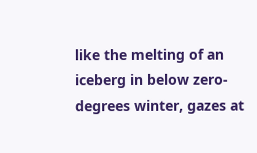like the melting of an iceberg in below zero-degrees winter, gazes at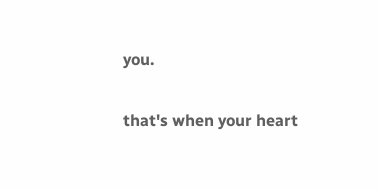you.

that's when your heart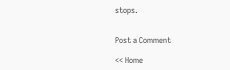stops.


Post a Comment

<< Home